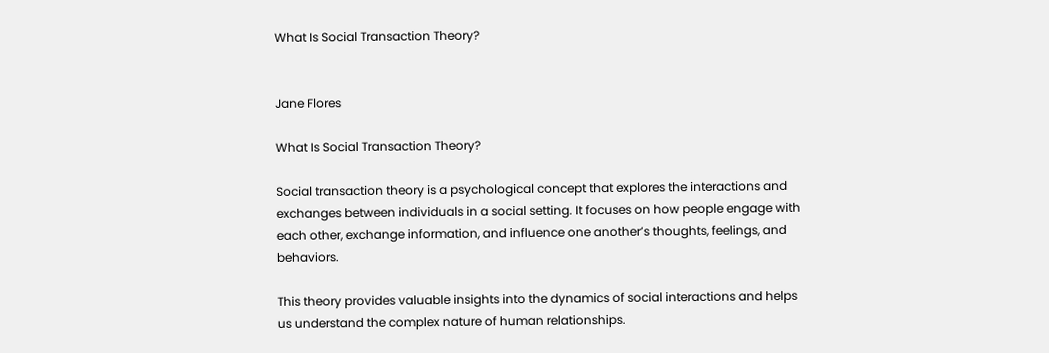What Is Social Transaction Theory?


Jane Flores

What Is Social Transaction Theory?

Social transaction theory is a psychological concept that explores the interactions and exchanges between individuals in a social setting. It focuses on how people engage with each other, exchange information, and influence one another’s thoughts, feelings, and behaviors.

This theory provides valuable insights into the dynamics of social interactions and helps us understand the complex nature of human relationships.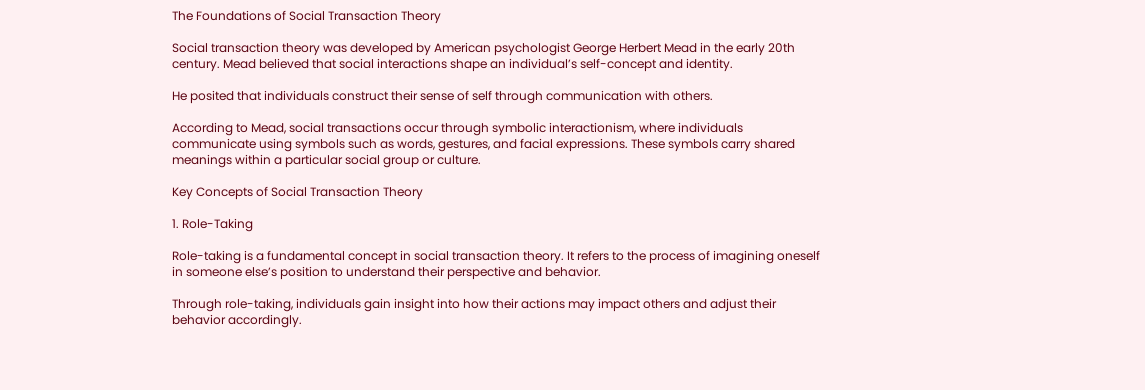The Foundations of Social Transaction Theory

Social transaction theory was developed by American psychologist George Herbert Mead in the early 20th century. Mead believed that social interactions shape an individual’s self-concept and identity.

He posited that individuals construct their sense of self through communication with others.

According to Mead, social transactions occur through symbolic interactionism, where individuals communicate using symbols such as words, gestures, and facial expressions. These symbols carry shared meanings within a particular social group or culture.

Key Concepts of Social Transaction Theory

1. Role-Taking

Role-taking is a fundamental concept in social transaction theory. It refers to the process of imagining oneself in someone else’s position to understand their perspective and behavior.

Through role-taking, individuals gain insight into how their actions may impact others and adjust their behavior accordingly.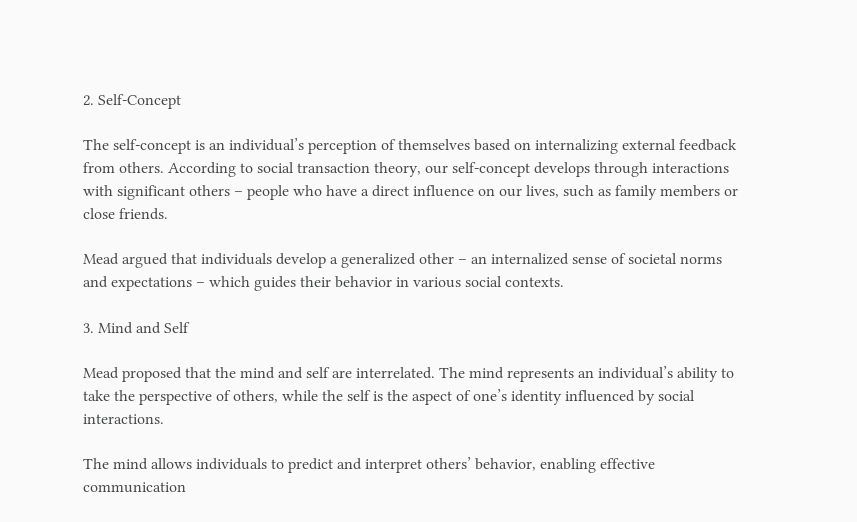2. Self-Concept

The self-concept is an individual’s perception of themselves based on internalizing external feedback from others. According to social transaction theory, our self-concept develops through interactions with significant others – people who have a direct influence on our lives, such as family members or close friends.

Mead argued that individuals develop a generalized other – an internalized sense of societal norms and expectations – which guides their behavior in various social contexts.

3. Mind and Self

Mead proposed that the mind and self are interrelated. The mind represents an individual’s ability to take the perspective of others, while the self is the aspect of one’s identity influenced by social interactions.

The mind allows individuals to predict and interpret others’ behavior, enabling effective communication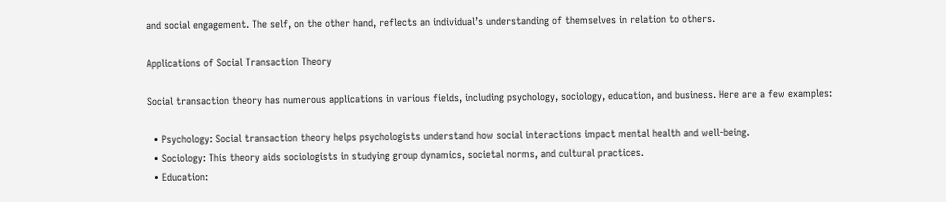and social engagement. The self, on the other hand, reflects an individual’s understanding of themselves in relation to others.

Applications of Social Transaction Theory

Social transaction theory has numerous applications in various fields, including psychology, sociology, education, and business. Here are a few examples:

  • Psychology: Social transaction theory helps psychologists understand how social interactions impact mental health and well-being.
  • Sociology: This theory aids sociologists in studying group dynamics, societal norms, and cultural practices.
  • Education: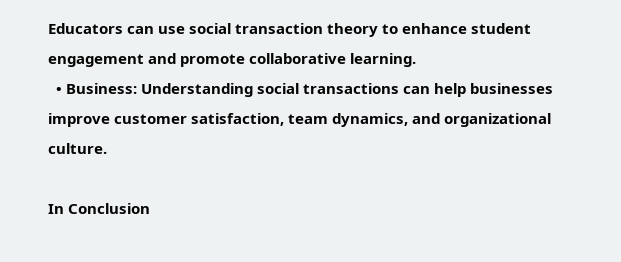Educators can use social transaction theory to enhance student engagement and promote collaborative learning.
  • Business: Understanding social transactions can help businesses improve customer satisfaction, team dynamics, and organizational culture.

In Conclusion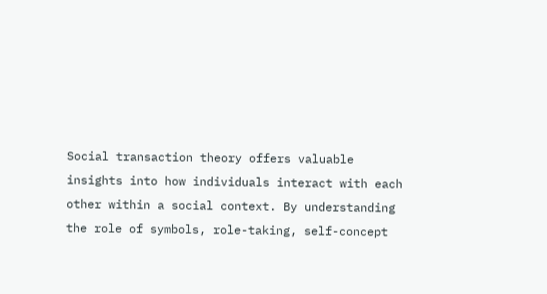Social transaction theory offers valuable insights into how individuals interact with each other within a social context. By understanding the role of symbols, role-taking, self-concept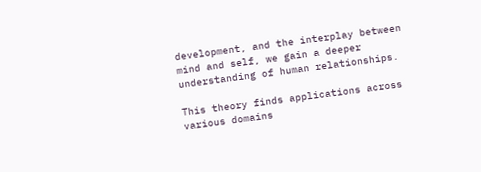development, and the interplay between mind and self, we gain a deeper understanding of human relationships.

This theory finds applications across various domains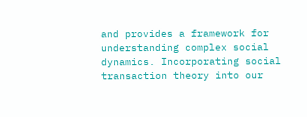and provides a framework for understanding complex social dynamics. Incorporating social transaction theory into our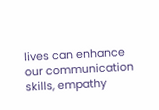lives can enhance our communication skills, empathy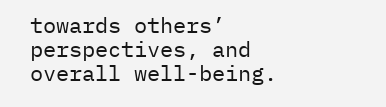towards others’ perspectives, and overall well-being.